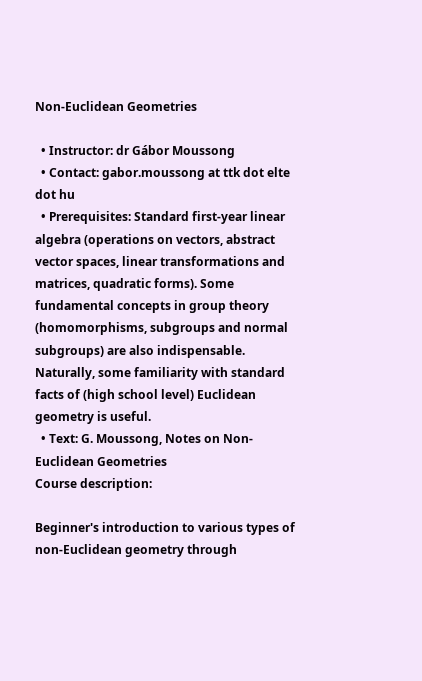Non-Euclidean Geometries

  • Instructor: dr Gábor Moussong
  • Contact: gabor.moussong at ttk dot elte dot hu
  • Prerequisites: Standard first-year linear algebra (operations on vectors, abstract vector spaces, linear transformations and matrices, quadratic forms). Some fundamental concepts in group theory (homomorphisms, subgroups and normal subgroups) are also indispensable. Naturally, some familiarity with standard facts of (high school level) Euclidean geometry is useful.
  • Text: G. Moussong, Notes on Non-Euclidean Geometries
Course description:

Beginner's introduction to various types of non-Euclidean geometry through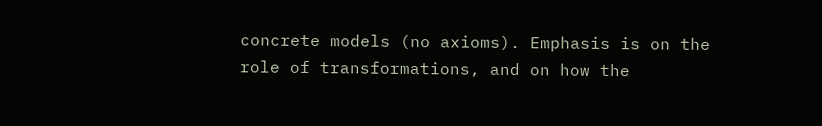concrete models (no axioms). Emphasis is on the role of transformations, and on how the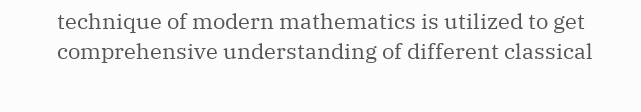technique of modern mathematics is utilized to get comprehensive understanding of different classical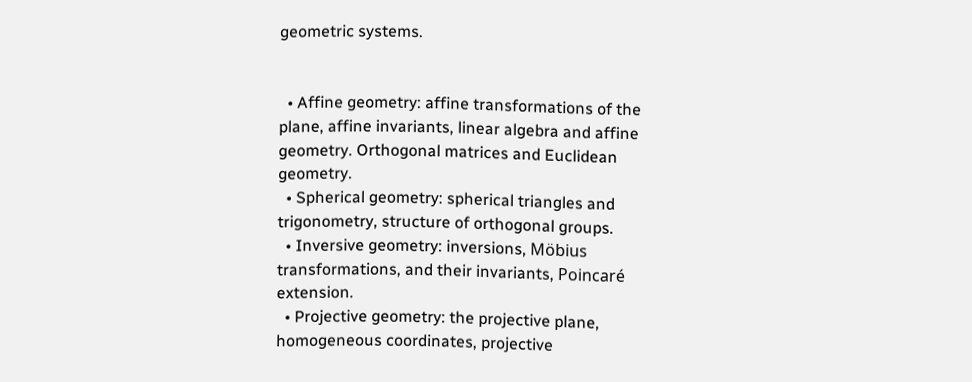geometric systems.


  • Affine geometry: affine transformations of the plane, affine invariants, linear algebra and affine geometry. Orthogonal matrices and Euclidean geometry.
  • Spherical geometry: spherical triangles and trigonometry, structure of orthogonal groups.
  • Inversive geometry: inversions, Möbius transformations, and their invariants, Poincaré extension.
  • Projective geometry: the projective plane, homogeneous coordinates, projective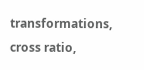transformations, cross ratio,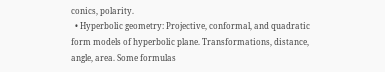conics, polarity.
  • Hyperbolic geometry: Projective, conformal, and quadratic form models of hyperbolic plane. Transformations, distance, angle, area. Some formulas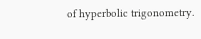of hyperbolic trigonometry.